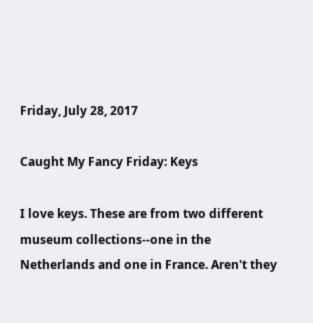Friday, July 28, 2017

Caught My Fancy Friday: Keys

I love keys. These are from two different museum collections--one in the Netherlands and one in France. Aren't they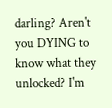darling? Aren't you DYING to know what they unlocked? I'm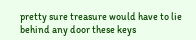pretty sure treasure would have to lie behind any door these keys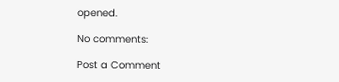opened.

No comments:

Post a Comment